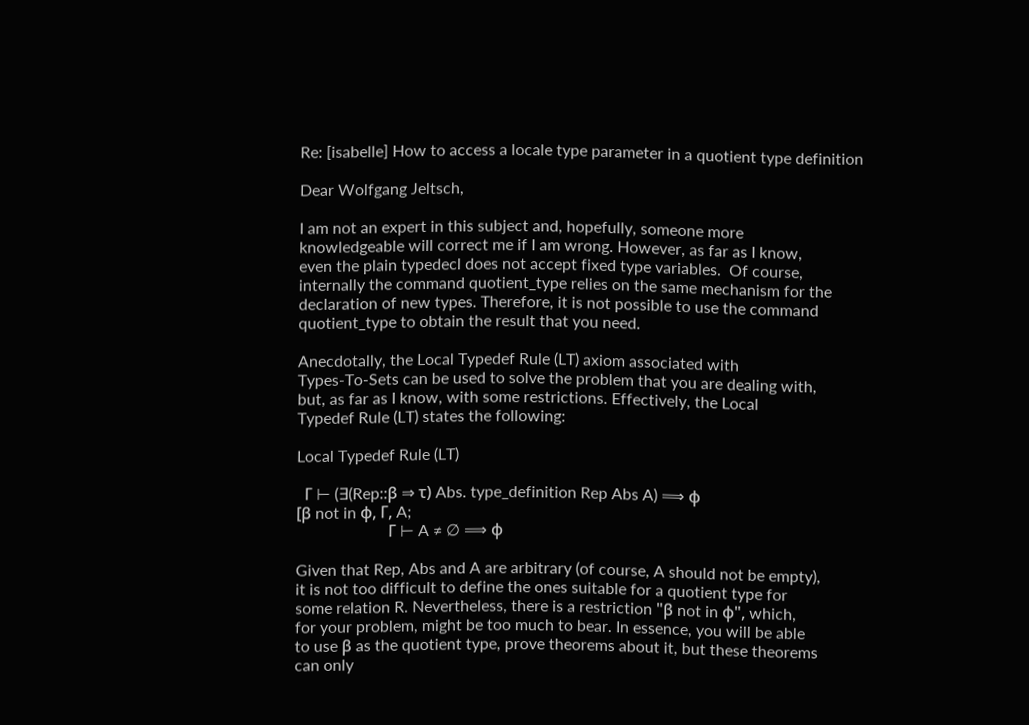Re: [isabelle] How to access a locale type parameter in a quotient type definition

Dear Wolfgang Jeltsch,

I am not an expert in this subject and, hopefully, someone more
knowledgeable will correct me if I am wrong. However, as far as I know,
even the plain typedecl does not accept fixed type variables.  Of course,
internally the command quotient_type relies on the same mechanism for the
declaration of new types. Therefore, it is not possible to use the command
quotient_type to obtain the result that you need.

Anecdotally, the Local Typedef Rule (LT) axiom associated with
Types-To-Sets can be used to solve the problem that you are dealing with,
but, as far as I know, with some restrictions. Effectively, the Local
Typedef Rule (LT) states the following:

Local Typedef Rule (LT)

  Γ ⊢ (∃(Rep::β ⇒ τ) Abs. type_definition Rep Abs A) ⟹ φ
[β not in φ, Γ, A;
                       Γ ⊢ A ≠ ∅ ⟹ φ

Given that Rep, Abs and A are arbitrary (of course, A should not be empty),
it is not too difficult to define the ones suitable for a quotient type for
some relation R. Nevertheless, there is a restriction "β not in φ", which,
for your problem, might be too much to bear. In essence, you will be able
to use β as the quotient type, prove theorems about it, but these theorems
can only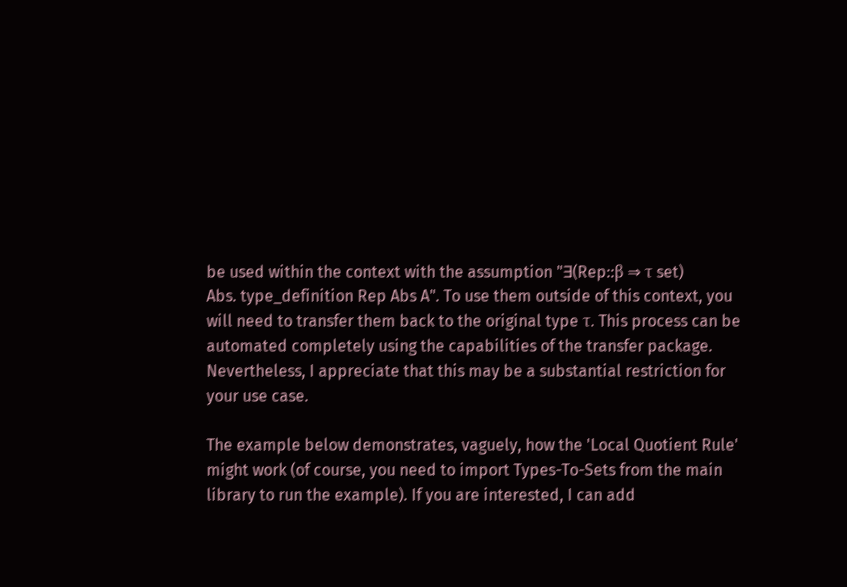be used within the context with the assumption "∃(Rep::β ⇒ τ set)
Abs. type_definition Rep Abs A". To use them outside of this context, you
will need to transfer them back to the original type τ. This process can be
automated completely using the capabilities of the transfer package.
Nevertheless, I appreciate that this may be a substantial restriction for
your use case.

The example below demonstrates, vaguely, how the 'Local Quotient Rule'
might work (of course, you need to import Types-To-Sets from the main
library to run the example). If you are interested, I can add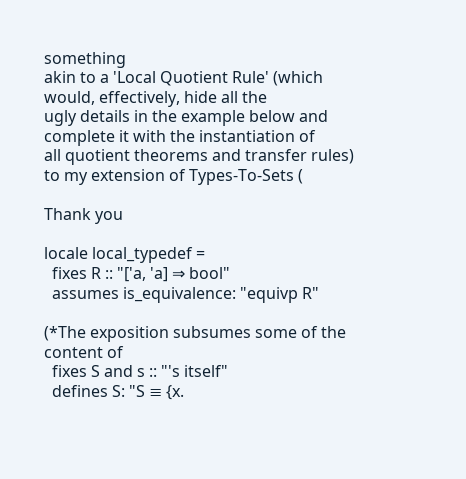something
akin to a 'Local Quotient Rule' (which would, effectively, hide all the
ugly details in the example below and complete it with the instantiation of
all quotient theorems and transfer rules) to my extension of Types-To-Sets (

Thank you

locale local_typedef =
  fixes R :: "['a, 'a] ⇒ bool"
  assumes is_equivalence: "equivp R"

(*The exposition subsumes some of the content of
  fixes S and s :: "'s itself"
  defines S: "S ≡ {x.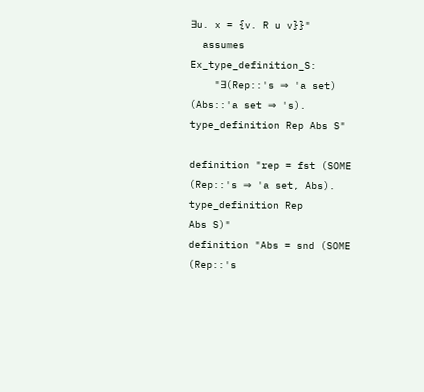∃u. x = {v. R u v}}"
  assumes Ex_type_definition_S:
    "∃(Rep::'s ⇒ 'a set) (Abs::'a set ⇒ 's). type_definition Rep Abs S"

definition "rep = fst (SOME (Rep::'s ⇒ 'a set, Abs). type_definition Rep
Abs S)"
definition "Abs = snd (SOME (Rep::'s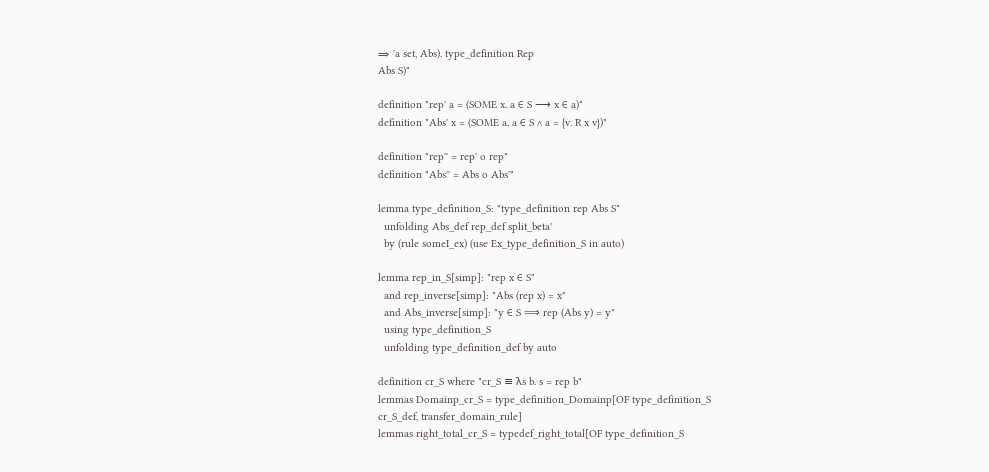⇒ 'a set, Abs). type_definition Rep
Abs S)"

definition "rep' a = (SOME x. a ∈ S ⟶ x ∈ a)"
definition "Abs' x = (SOME a. a ∈ S ∧ a = {v. R x v})"

definition "rep'' = rep' o rep"
definition "Abs'' = Abs o Abs'"

lemma type_definition_S: "type_definition rep Abs S"
  unfolding Abs_def rep_def split_beta'
  by (rule someI_ex) (use Ex_type_definition_S in auto)

lemma rep_in_S[simp]: "rep x ∈ S"
  and rep_inverse[simp]: "Abs (rep x) = x"
  and Abs_inverse[simp]: "y ∈ S ⟹ rep (Abs y) = y"
  using type_definition_S
  unfolding type_definition_def by auto

definition cr_S where "cr_S ≡ λs b. s = rep b"
lemmas Domainp_cr_S = type_definition_Domainp[OF type_definition_S
cr_S_def, transfer_domain_rule]
lemmas right_total_cr_S = typedef_right_total[OF type_definition_S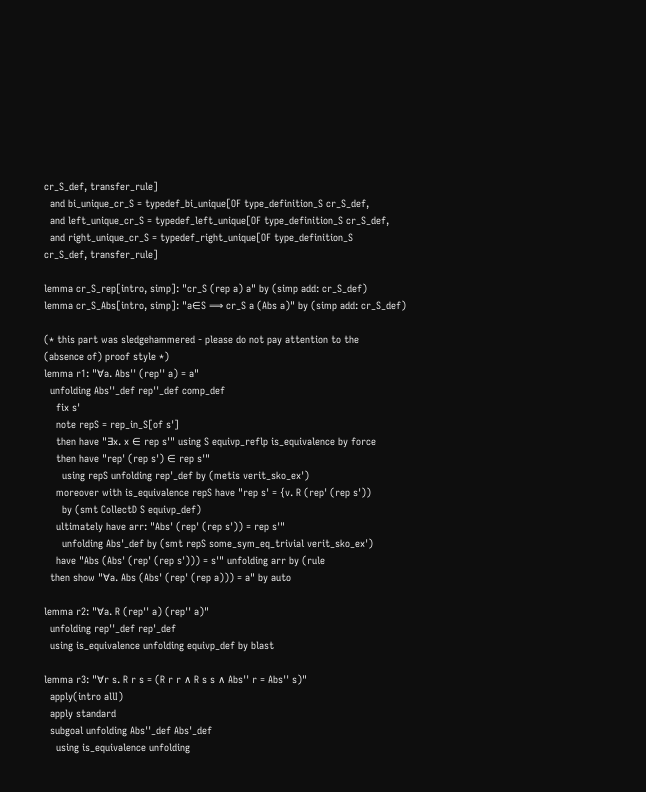cr_S_def, transfer_rule]
  and bi_unique_cr_S = typedef_bi_unique[OF type_definition_S cr_S_def,
  and left_unique_cr_S = typedef_left_unique[OF type_definition_S cr_S_def,
  and right_unique_cr_S = typedef_right_unique[OF type_definition_S
cr_S_def, transfer_rule]

lemma cr_S_rep[intro, simp]: "cr_S (rep a) a" by (simp add: cr_S_def)
lemma cr_S_Abs[intro, simp]: "a∈S ⟹ cr_S a (Abs a)" by (simp add: cr_S_def)

(* this part was sledgehammered - please do not pay attention to the
(absence of) proof style *)
lemma r1: "∀a. Abs'' (rep'' a) = a"
  unfolding Abs''_def rep''_def comp_def
    fix s'
    note repS = rep_in_S[of s']
    then have "∃x. x ∈ rep s'" using S equivp_reflp is_equivalence by force
    then have "rep' (rep s') ∈ rep s'"
      using repS unfolding rep'_def by (metis verit_sko_ex')
    moreover with is_equivalence repS have "rep s' = {v. R (rep' (rep s'))
      by (smt CollectD S equivp_def)
    ultimately have arr: "Abs' (rep' (rep s')) = rep s'"
      unfolding Abs'_def by (smt repS some_sym_eq_trivial verit_sko_ex')
    have "Abs (Abs' (rep' (rep s'))) = s'" unfolding arr by (rule
  then show "∀a. Abs (Abs' (rep' (rep a))) = a" by auto

lemma r2: "∀a. R (rep'' a) (rep'' a)"
  unfolding rep''_def rep'_def
  using is_equivalence unfolding equivp_def by blast

lemma r3: "∀r s. R r s = (R r r ∧ R s s ∧ Abs'' r = Abs'' s)"
  apply(intro allI)
  apply standard
  subgoal unfolding Abs''_def Abs'_def
    using is_equivalence unfolding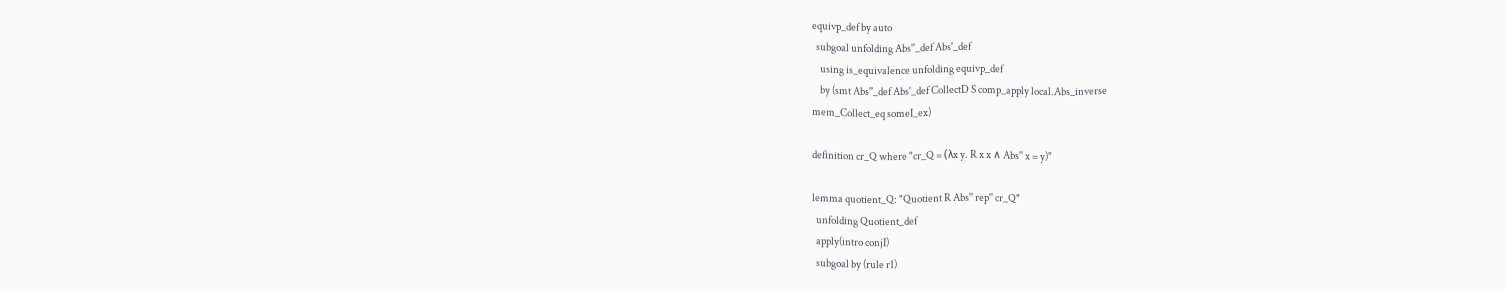equivp_def by auto
  subgoal unfolding Abs''_def Abs'_def
    using is_equivalence unfolding equivp_def
    by (smt Abs''_def Abs'_def CollectD S comp_apply local.Abs_inverse
mem_Collect_eq someI_ex)

definition cr_Q where "cr_Q = (λx y. R x x ∧ Abs'' x = y)"

lemma quotient_Q: "Quotient R Abs'' rep'' cr_Q"
  unfolding Quotient_def
  apply(intro conjI)
  subgoal by (rule r1)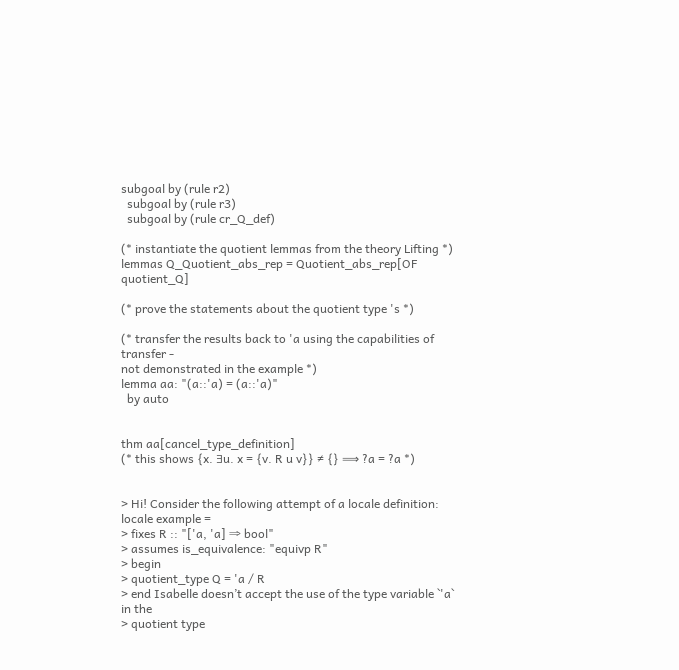subgoal by (rule r2)
  subgoal by (rule r3)
  subgoal by (rule cr_Q_def)

(* instantiate the quotient lemmas from the theory Lifting *)
lemmas Q_Quotient_abs_rep = Quotient_abs_rep[OF quotient_Q]

(* prove the statements about the quotient type 's *)

(* transfer the results back to 'a using the capabilities of transfer -
not demonstrated in the example *)
lemma aa: "(a::'a) = (a::'a)"
  by auto


thm aa[cancel_type_definition]
(* this shows {x. ∃u. x = {v. R u v}} ≠ {} ⟹ ?a = ?a *)


> Hi! Consider the following attempt of a locale definition: locale example =
> fixes R :: "['a, 'a] ⇒ bool"
> assumes is_equivalence: "equivp R"
> begin
> quotient_type Q = 'a / R
> end Isabelle doesn’t accept the use of the type variable `'a` in the
> quotient type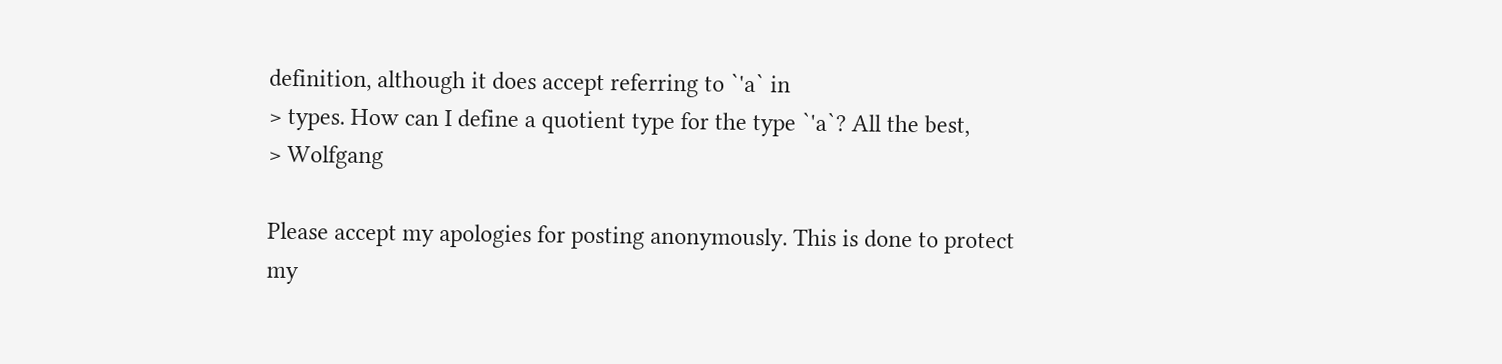definition, although it does accept referring to `'a` in
> types. How can I define a quotient type for the type `'a`? All the best,
> Wolfgang

Please accept my apologies for posting anonymously. This is done to protect
my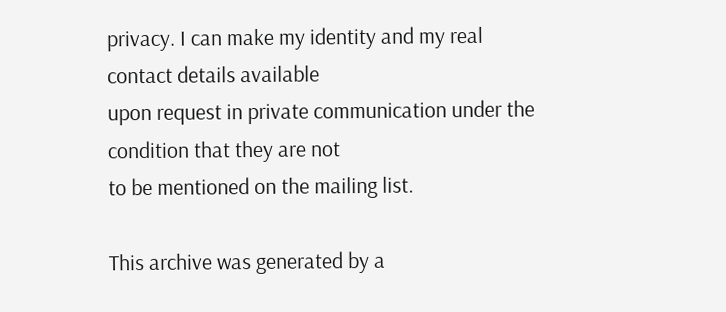privacy. I can make my identity and my real contact details available
upon request in private communication under the condition that they are not
to be mentioned on the mailing list.

This archive was generated by a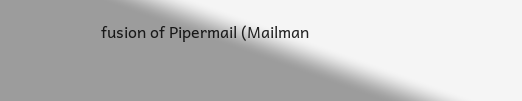fusion of Pipermail (Mailman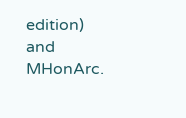edition) and MHonArc.